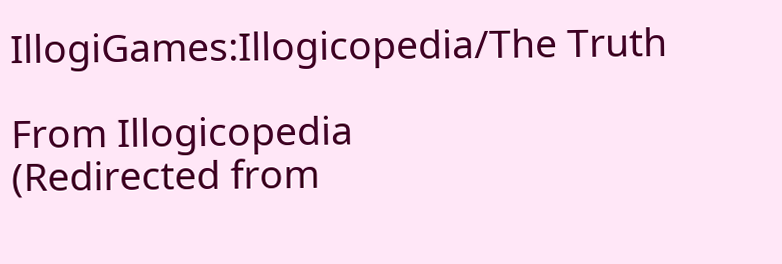IllogiGames:Illogicopedia/The Truth

From Illogicopedia
(Redirected from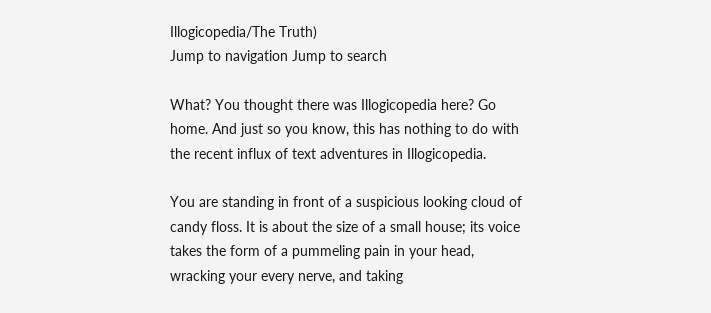Illogicopedia/The Truth)
Jump to navigation Jump to search

What? You thought there was Illogicopedia here? Go home. And just so you know, this has nothing to do with the recent influx of text adventures in Illogicopedia.

You are standing in front of a suspicious looking cloud of candy floss. It is about the size of a small house; its voice takes the form of a pummeling pain in your head, wracking your every nerve, and taking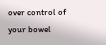over control of your bowel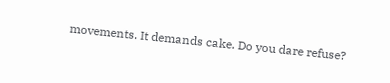movements. It demands cake. Do you dare refuse?